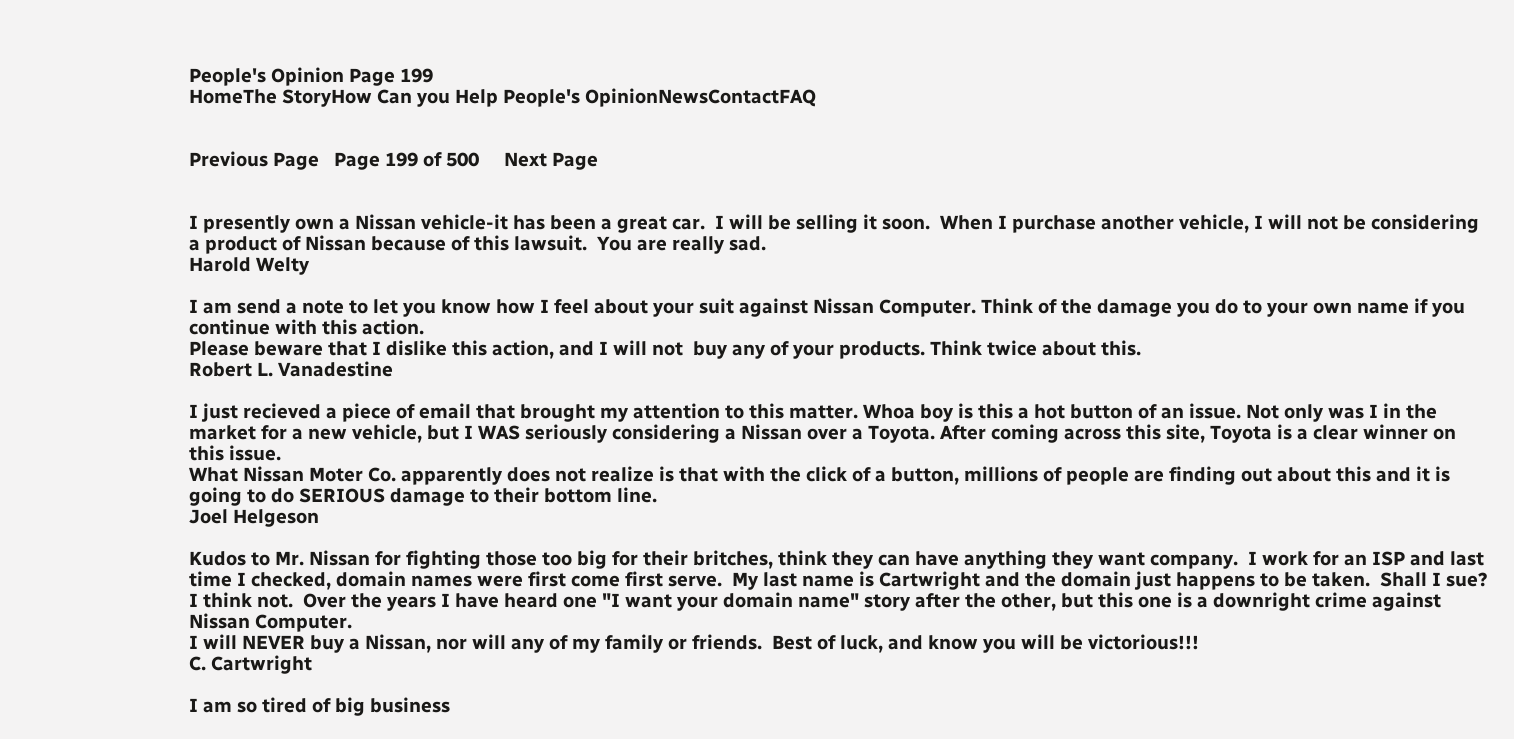People's Opinion Page 199
HomeThe StoryHow Can you Help People's OpinionNewsContactFAQ


Previous Page   Page 199 of 500     Next Page


I presently own a Nissan vehicle-it has been a great car.  I will be selling it soon.  When I purchase another vehicle, I will not be considering a product of Nissan because of this lawsuit.  You are really sad.
Harold Welty

I am send a note to let you know how I feel about your suit against Nissan Computer. Think of the damage you do to your own name if you continue with this action.
Please beware that I dislike this action, and I will not  buy any of your products. Think twice about this.
Robert L. Vanadestine

I just recieved a piece of email that brought my attention to this matter. Whoa boy is this a hot button of an issue. Not only was I in the market for a new vehicle, but I WAS seriously considering a Nissan over a Toyota. After coming across this site, Toyota is a clear winner on this issue.
What Nissan Moter Co. apparently does not realize is that with the click of a button, millions of people are finding out about this and it is going to do SERIOUS damage to their bottom line.
Joel Helgeson

Kudos to Mr. Nissan for fighting those too big for their britches, think they can have anything they want company.  I work for an ISP and last time I checked, domain names were first come first serve.  My last name is Cartwright and the domain just happens to be taken.  Shall I sue?  I think not.  Over the years I have heard one "I want your domain name" story after the other, but this one is a downright crime against Nissan Computer.
I will NEVER buy a Nissan, nor will any of my family or friends.  Best of luck, and know you will be victorious!!!
C. Cartwright

I am so tired of big business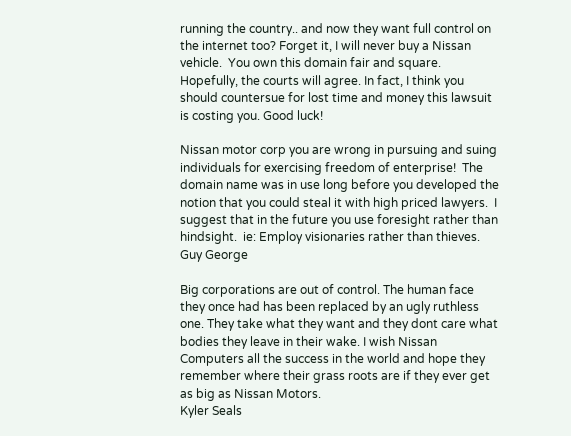running the country.. and now they want full control on the internet too? Forget it, I will never buy a Nissan vehicle.  You own this domain fair and square. Hopefully, the courts will agree. In fact, I think you should countersue for lost time and money this lawsuit is costing you. Good luck!

Nissan motor corp you are wrong in pursuing and suing individuals for exercising freedom of enterprise!  The domain name was in use long before you developed the notion that you could steal it with high priced lawyers.  I suggest that in the future you use foresight rather than hindsight.  ie: Employ visionaries rather than thieves.
Guy George

Big corporations are out of control. The human face they once had has been replaced by an ugly ruthless one. They take what they want and they dont care what bodies they leave in their wake. I wish Nissan Computers all the success in the world and hope they remember where their grass roots are if they ever get as big as Nissan Motors.
Kyler Seals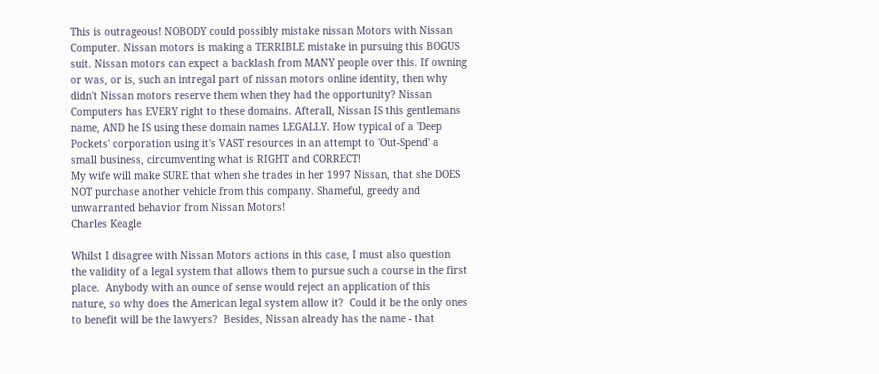This is outrageous! NOBODY could possibly mistake nissan Motors with Nissan Computer. Nissan motors is making a TERRIBLE mistake in pursuing this BOGUS suit. Nissan motors can expect a backlash from MANY people over this. If owning or was, or is, such an intregal part of nissan motors online identity, then why didn't Nissan motors reserve them when they had the opportunity? Nissan Computers has EVERY right to these domains. Afterall, Nissan IS this gentlemans name, AND he IS using these domain names LEGALLY. How typical of a 'Deep Pockets' corporation using it's VAST resources in an attempt to 'Out-Spend' a small business, circumventing what is RIGHT and CORRECT!
My wife will make SURE that when she trades in her 1997 Nissan, that she DOES NOT purchase another vehicle from this company. Shameful, greedy and unwarranted behavior from Nissan Motors!
Charles Keagle

Whilst I disagree with Nissan Motors actions in this case, I must also question the validity of a legal system that allows them to pursue such a course in the first place.  Anybody with an ounce of sense would reject an application of this nature, so why does the American legal system allow it?  Could it be the only ones to benefit will be the lawyers?  Besides, Nissan already has the name - that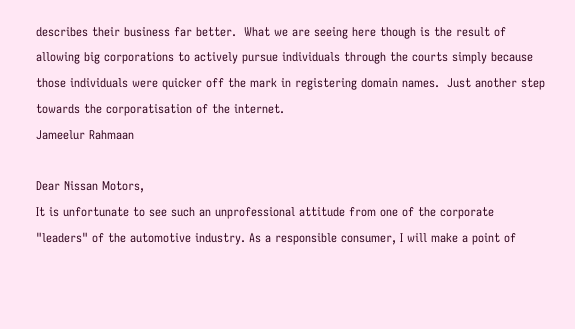describes their business far better.  What we are seeing here though is the result of allowing big corporations to actively pursue individuals through the courts simply because those individuals were quicker off the mark in registering domain names.  Just another step towards the corporatisation of the internet.
Jameelur Rahmaan

Dear Nissan Motors,
It is unfortunate to see such an unprofessional attitude from one of the corporate "leaders" of the automotive industry. As a responsible consumer, I will make a point of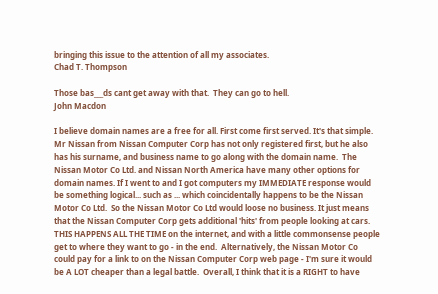bringing this issue to the attention of all my associates.
Chad T. Thompson

Those bas___ds cant get away with that.  They can go to hell.
John Macdon

I believe domain names are a free for all. First come first served. It's that simple.  Mr Nissan from Nissan Computer Corp has not only registered first, but he also has his surname, and business name to go along with the domain name.  The Nissan Motor Co Ltd. and Nissan North America have many other options for domain names. If I went to and I got computers my IMMEDIATE response would be something logical... such as ... which coincidentally happens to be the Nissan Motor Co Ltd.  So the Nissan Motor Co Ltd would loose no business. It just means that the Nissan Computer Corp gets additional 'hits' from people looking at cars. THIS HAPPENS ALL THE TIME on the internet, and with a little commonsense people get to where they want to go - in the end.  Alternatively, the Nissan Motor Co could pay for a link to on the Nissan Computer Corp web page - I'm sure it would be A LOT cheaper than a legal battle.  Overall, I think that it is a RIGHT to have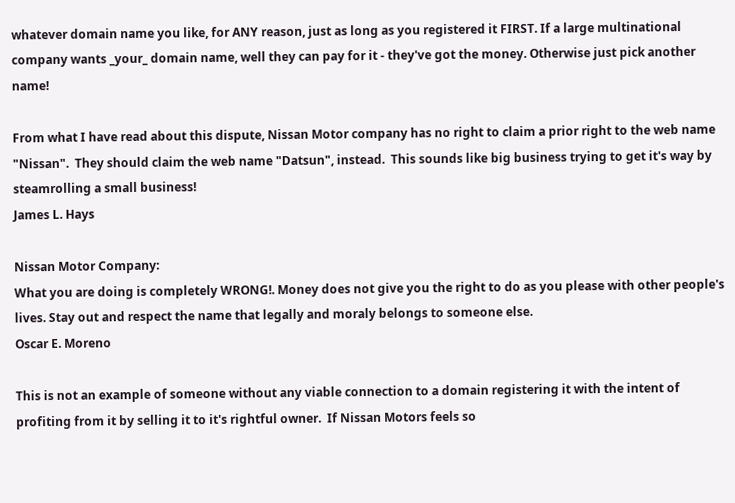whatever domain name you like, for ANY reason, just as long as you registered it FIRST. If a large multinational company wants _your_ domain name, well they can pay for it - they've got the money. Otherwise just pick another name!

From what I have read about this dispute, Nissan Motor company has no right to claim a prior right to the web name "Nissan".  They should claim the web name "Datsun", instead.  This sounds like big business trying to get it's way by steamrolling a small business!
James L. Hays

Nissan Motor Company:
What you are doing is completely WRONG!. Money does not give you the right to do as you please with other people's lives. Stay out and respect the name that legally and moraly belongs to someone else.
Oscar E. Moreno

This is not an example of someone without any viable connection to a domain registering it with the intent of profiting from it by selling it to it's rightful owner.  If Nissan Motors feels so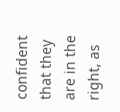confident that they are in the right, as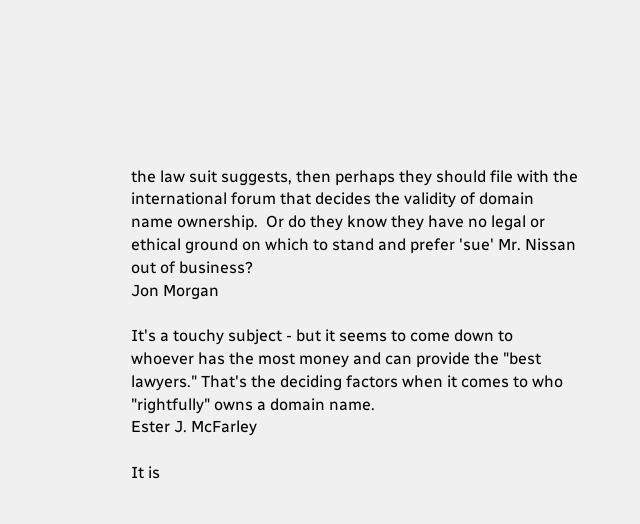the law suit suggests, then perhaps they should file with the international forum that decides the validity of domain name ownership.  Or do they know they have no legal or ethical ground on which to stand and prefer 'sue' Mr. Nissan out of business?
Jon Morgan

It's a touchy subject - but it seems to come down to whoever has the most money and can provide the "best lawyers." That's the deciding factors when it comes to who "rightfully" owns a domain name.
Ester J. McFarley

It is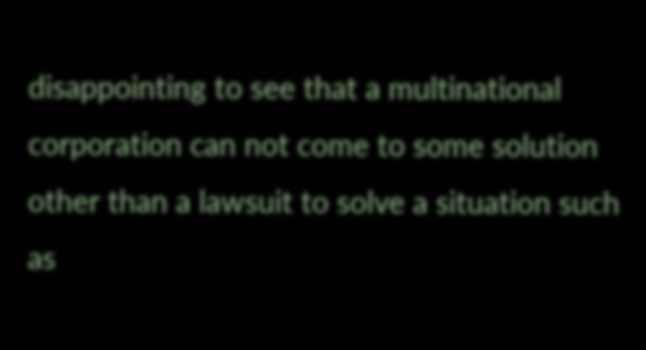disappointing to see that a multinational corporation can not come to some solution other than a lawsuit to solve a situation such as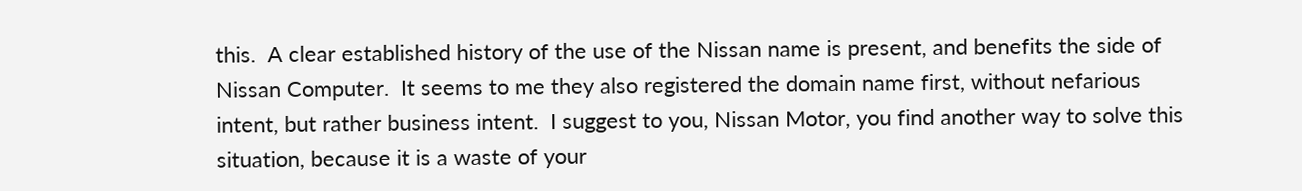this.  A clear established history of the use of the Nissan name is present, and benefits the side of Nissan Computer.  It seems to me they also registered the domain name first, without nefarious intent, but rather business intent.  I suggest to you, Nissan Motor, you find another way to solve this situation, because it is a waste of your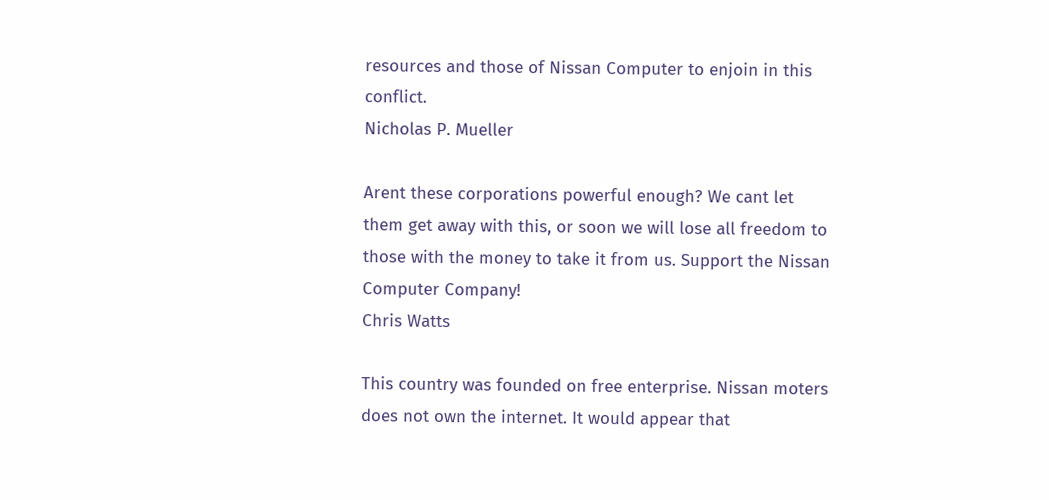resources and those of Nissan Computer to enjoin in this conflict.
Nicholas P. Mueller

Arent these corporations powerful enough? We cant let them get away with this, or soon we will lose all freedom to those with the money to take it from us. Support the Nissan Computer Company!
Chris Watts

This country was founded on free enterprise. Nissan moters does not own the internet. It would appear that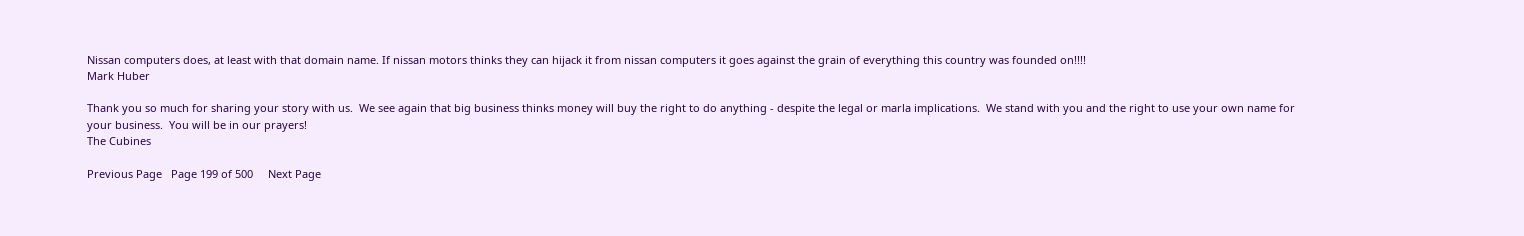Nissan computers does, at least with that domain name. If nissan motors thinks they can hijack it from nissan computers it goes against the grain of everything this country was founded on!!!!
Mark Huber

Thank you so much for sharing your story with us.  We see again that big business thinks money will buy the right to do anything - despite the legal or marla implications.  We stand with you and the right to use your own name for your business.  You will be in our prayers!
The Cubines

Previous Page   Page 199 of 500     Next Page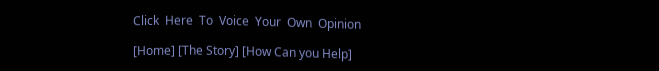Click  Here  To  Voice  Your  Own  Opinion

[Home] [The Story] [How Can you Help]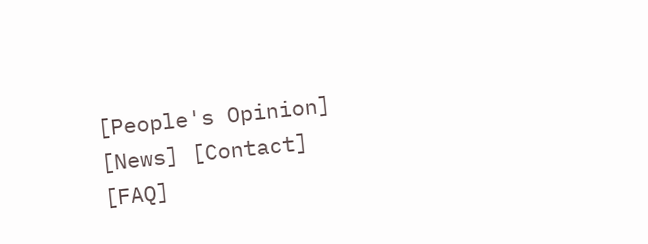[People's Opinion] [News] [Contact] [FAQ]